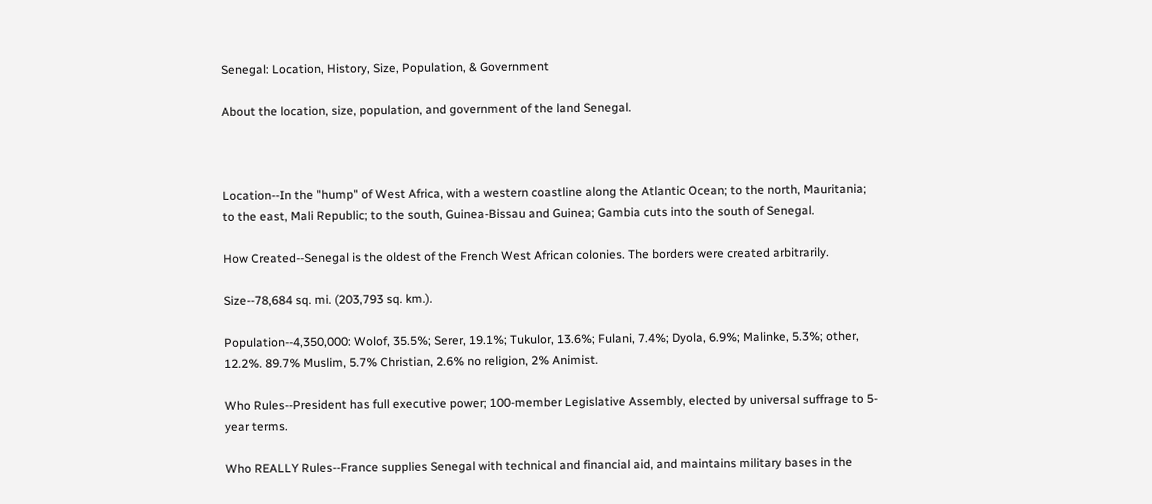Senegal: Location, History, Size, Population, & Government

About the location, size, population, and government of the land Senegal.



Location--In the "hump" of West Africa, with a western coastline along the Atlantic Ocean; to the north, Mauritania; to the east, Mali Republic; to the south, Guinea-Bissau and Guinea; Gambia cuts into the south of Senegal.

How Created--Senegal is the oldest of the French West African colonies. The borders were created arbitrarily.

Size--78,684 sq. mi. (203,793 sq. km.).

Population--4,350,000: Wolof, 35.5%; Serer, 19.1%; Tukulor, 13.6%; Fulani, 7.4%; Dyola, 6.9%; Malinke, 5.3%; other, 12.2%. 89.7% Muslim, 5.7% Christian, 2.6% no religion, 2% Animist.

Who Rules--President has full executive power; 100-member Legislative Assembly, elected by universal suffrage to 5-year terms.

Who REALLY Rules--France supplies Senegal with technical and financial aid, and maintains military bases in the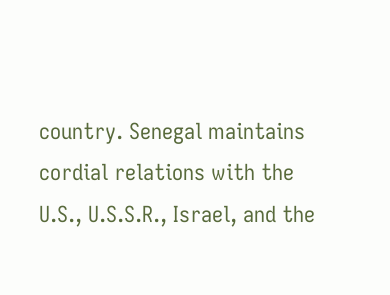country. Senegal maintains cordial relations with the U.S., U.S.S.R., Israel, and the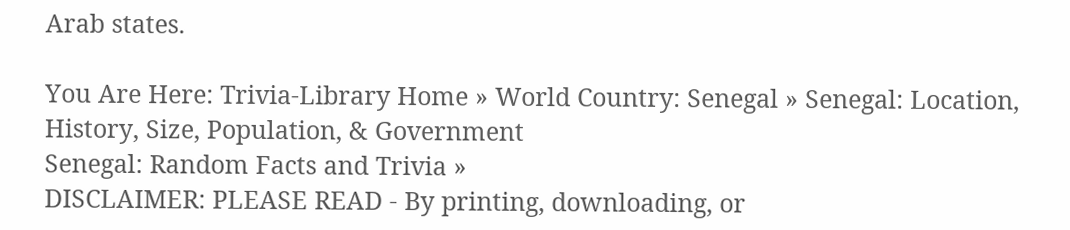Arab states.

You Are Here: Trivia-Library Home » World Country: Senegal » Senegal: Location, History, Size, Population, & Government
Senegal: Random Facts and Trivia »
DISCLAIMER: PLEASE READ - By printing, downloading, or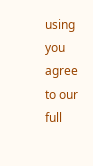using you agree to our full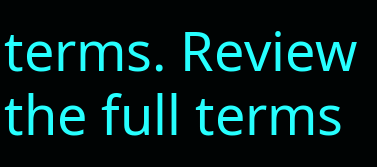terms. Review the full terms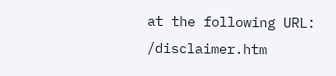at the following URL: /disclaimer.htm